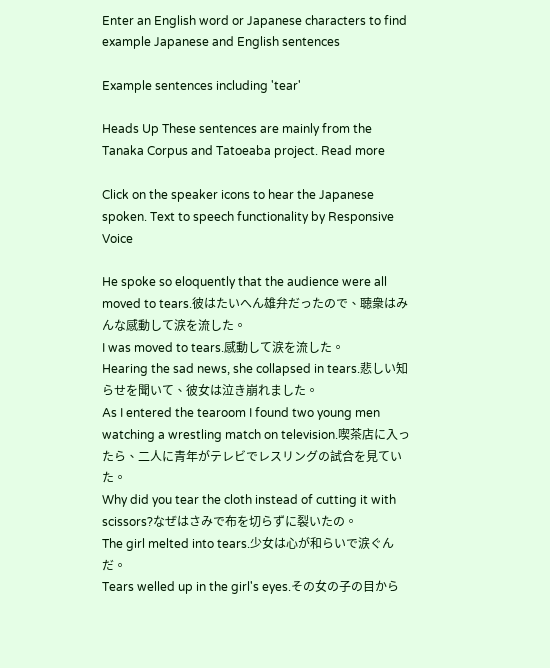Enter an English word or Japanese characters to find example Japanese and English sentences

Example sentences including 'tear'

Heads Up These sentences are mainly from the Tanaka Corpus and Tatoeaba project. Read more

Click on the speaker icons to hear the Japanese spoken. Text to speech functionality by Responsive Voice

He spoke so eloquently that the audience were all moved to tears.彼はたいへん雄弁だったので、聴衆はみんな感動して涙を流した。
I was moved to tears.感動して涙を流した。
Hearing the sad news, she collapsed in tears.悲しい知らせを聞いて、彼女は泣き崩れました。
As I entered the tearoom I found two young men watching a wrestling match on television.喫茶店に入ったら、二人に青年がテレビでレスリングの試合を見ていた。
Why did you tear the cloth instead of cutting it with scissors?なぜはさみで布を切らずに裂いたの。
The girl melted into tears.少女は心が和らいで涙ぐんだ。
Tears welled up in the girl's eyes.その女の子の目から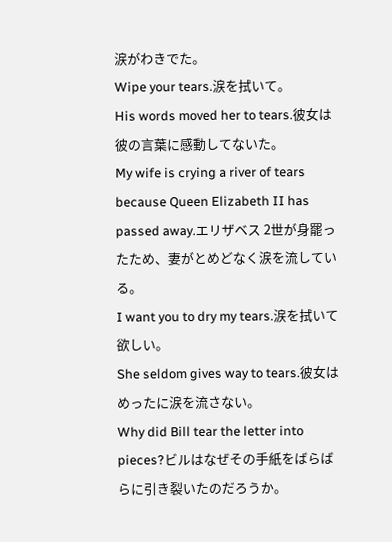涙がわきでた。
Wipe your tears.涙を拭いて。
His words moved her to tears.彼女は彼の言葉に感動してないた。
My wife is crying a river of tears because Queen Elizabeth II has passed away.エリザベス 2世が身罷ったため、妻がとめどなく涙を流している。
I want you to dry my tears.涙を拭いて欲しい。
She seldom gives way to tears.彼女はめったに涙を流さない。
Why did Bill tear the letter into pieces?ビルはなぜその手紙をばらばらに引き裂いたのだろうか。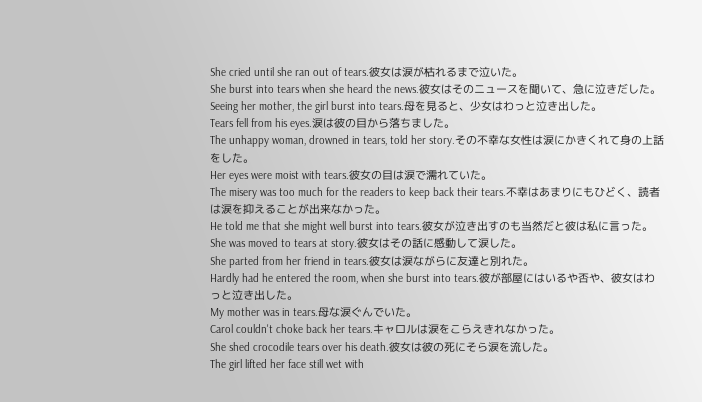She cried until she ran out of tears.彼女は涙が枯れるまで泣いた。
She burst into tears when she heard the news.彼女はそのニュースを聞いて、急に泣きだした。
Seeing her mother, the girl burst into tears.母を見ると、少女はわっと泣き出した。
Tears fell from his eyes.涙は彼の目から落ちました。
The unhappy woman, drowned in tears, told her story.その不幸な女性は涙にかきくれて身の上話をした。
Her eyes were moist with tears.彼女の目は涙で濡れていた。
The misery was too much for the readers to keep back their tears.不幸はあまりにもひどく、読者は涙を抑えることが出来なかった。
He told me that she might well burst into tears.彼女が泣き出すのも当然だと彼は私に言った。
She was moved to tears at story.彼女はその話に感動して涙した。
She parted from her friend in tears.彼女は涙ながらに友達と別れた。
Hardly had he entered the room, when she burst into tears.彼が部屋にはいるや否や、彼女はわっと泣き出した。
My mother was in tears.母な涙ぐんでいた。
Carol couldn't choke back her tears.キャロルは涙をこらえきれなかった。
She shed crocodile tears over his death.彼女は彼の死にそら涙を流した。
The girl lifted her face still wet with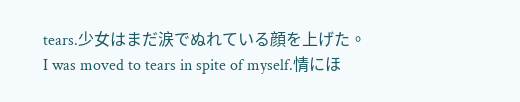tears.少女はまだ涙でぬれている顔を上げた。
I was moved to tears in spite of myself.情にほ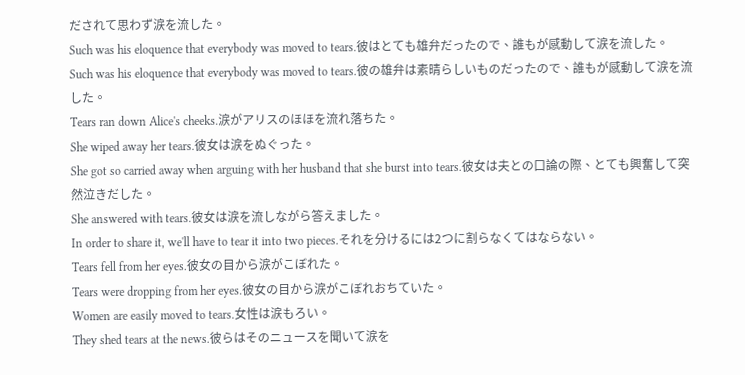だされて思わず涙を流した。
Such was his eloquence that everybody was moved to tears.彼はとても雄弁だったので、誰もが感動して涙を流した。
Such was his eloquence that everybody was moved to tears.彼の雄弁は素晴らしいものだったので、誰もが感動して涙を流した。
Tears ran down Alice's cheeks.涙がアリスのほほを流れ落ちた。
She wiped away her tears.彼女は涙をぬぐった。
She got so carried away when arguing with her husband that she burst into tears.彼女は夫との口論の際、とても興奮して突然泣きだした。
She answered with tears.彼女は涙を流しながら答えました。
In order to share it, we'll have to tear it into two pieces.それを分けるには2つに割らなくてはならない。
Tears fell from her eyes.彼女の目から涙がこぼれた。
Tears were dropping from her eyes.彼女の目から涙がこぼれおちていた。
Women are easily moved to tears.女性は涙もろい。
They shed tears at the news.彼らはそのニュースを聞いて涙を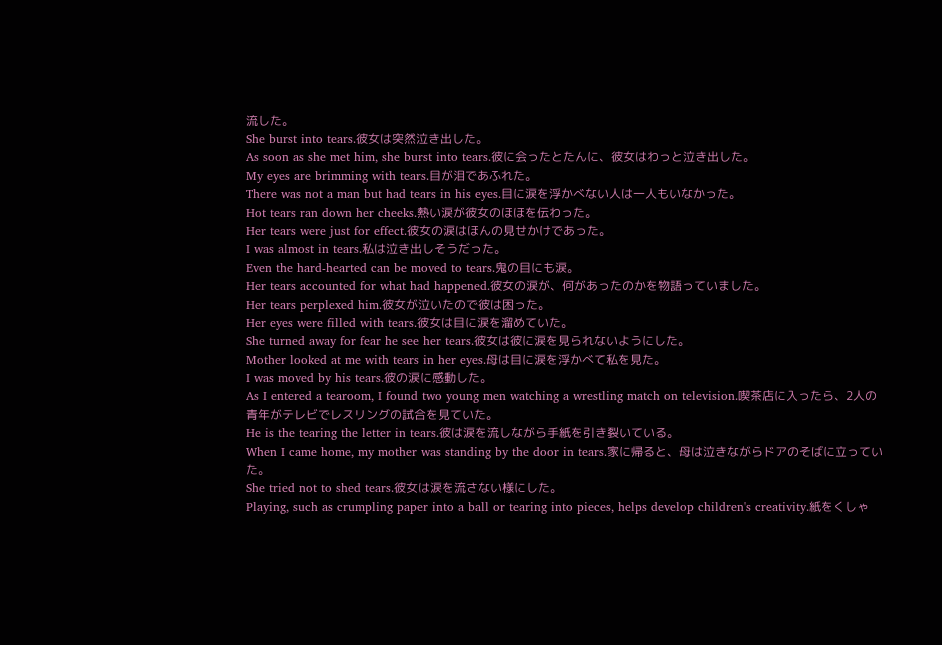流した。
She burst into tears.彼女は突然泣き出した。
As soon as she met him, she burst into tears.彼に会ったとたんに、彼女はわっと泣き出した。
My eyes are brimming with tears.目が泪であふれた。
There was not a man but had tears in his eyes.目に涙を浮かべない人は一人もいなかった。
Hot tears ran down her cheeks.熱い涙が彼女のほほを伝わった。
Her tears were just for effect.彼女の涙はほんの見せかけであった。
I was almost in tears.私は泣き出しそうだった。
Even the hard-hearted can be moved to tears.鬼の目にも涙。
Her tears accounted for what had happened.彼女の涙が、何があったのかを物語っていました。
Her tears perplexed him.彼女が泣いたので彼は困った。
Her eyes were filled with tears.彼女は目に涙を溜めていた。
She turned away for fear he see her tears.彼女は彼に涙を見られないようにした。
Mother looked at me with tears in her eyes.母は目に涙を浮かべて私を見た。
I was moved by his tears.彼の涙に感動した。
As I entered a tearoom, I found two young men watching a wrestling match on television.喫茶店に入ったら、2人の青年がテレビでレスリングの試合を見ていた。
He is the tearing the letter in tears.彼は涙を流しながら手紙を引き裂いている。
When I came home, my mother was standing by the door in tears.家に帰ると、母は泣きながらドアのそばに立っていた。
She tried not to shed tears.彼女は涙を流さない様にした。
Playing, such as crumpling paper into a ball or tearing into pieces, helps develop children's creativity.紙をくしゃ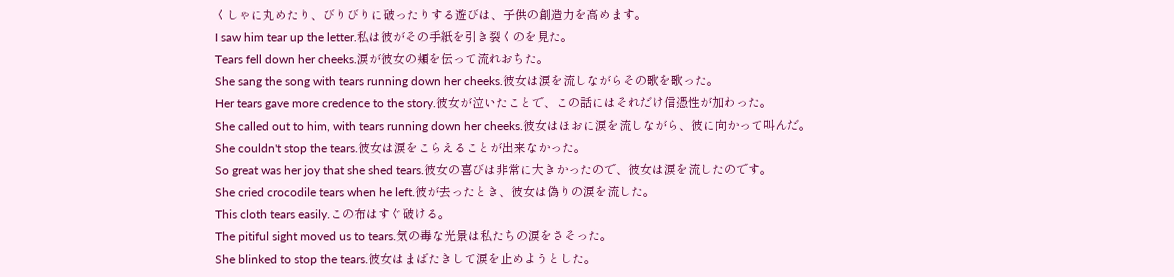くしゃに丸めたり、びりびりに破ったりする遊びは、子供の創造力を高めます。
I saw him tear up the letter.私は彼がその手紙を引き裂くのを見た。
Tears fell down her cheeks.涙が彼女の頬を伝って流れおちた。
She sang the song with tears running down her cheeks.彼女は涙を流しながらその歌を歌った。
Her tears gave more credence to the story.彼女が泣いたことで、この話にはそれだけ信憑性が加わった。
She called out to him, with tears running down her cheeks.彼女はほおに涙を流しながら、彼に向かって叫んだ。
She couldn't stop the tears.彼女は涙をこらえることが出来なかった。
So great was her joy that she shed tears.彼女の喜びは非常に大きかったので、彼女は涙を流したのです。
She cried crocodile tears when he left.彼が去ったとき、彼女は偽りの涙を流した。
This cloth tears easily.この布はすぐ破ける。
The pitiful sight moved us to tears.気の毒な光景は私たちの涙をさそった。
She blinked to stop the tears.彼女はまばたきして涙を止めようとした。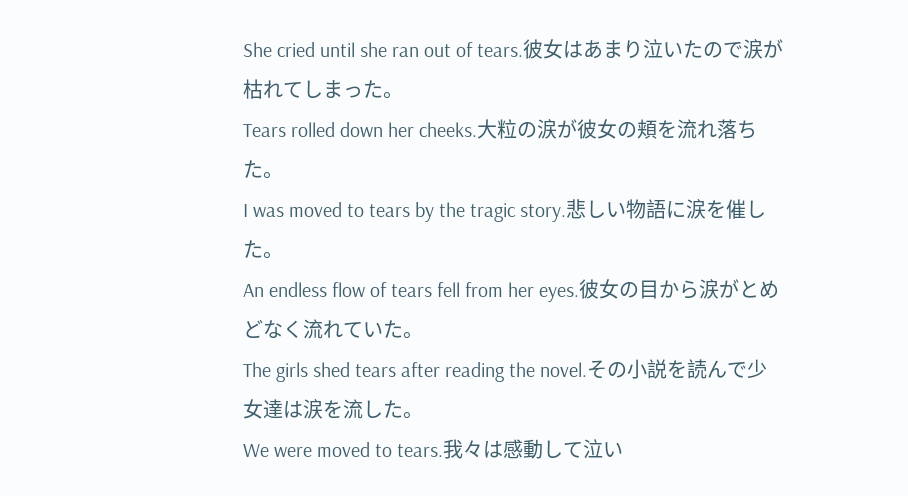She cried until she ran out of tears.彼女はあまり泣いたので涙が枯れてしまった。
Tears rolled down her cheeks.大粒の涙が彼女の頬を流れ落ちた。
I was moved to tears by the tragic story.悲しい物語に涙を催した。
An endless flow of tears fell from her eyes.彼女の目から涙がとめどなく流れていた。
The girls shed tears after reading the novel.その小説を読んで少女達は涙を流した。
We were moved to tears.我々は感動して泣い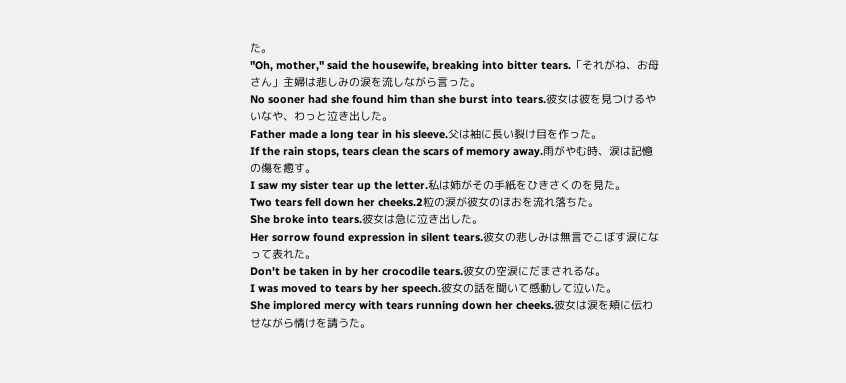た。
"Oh, mother," said the housewife, breaking into bitter tears.「それがね、お母さん」主婦は悲しみの涙を流しながら言った。
No sooner had she found him than she burst into tears.彼女は彼を見つけるやいなや、わっと泣き出した。
Father made a long tear in his sleeve.父は袖に長い裂け目を作った。
If the rain stops, tears clean the scars of memory away.雨がやむ時、涙は記憶の傷を癒す。
I saw my sister tear up the letter.私は姉がその手紙をひきさくのを見た。
Two tears fell down her cheeks.2粒の涙が彼女のほおを流れ落ちた。
She broke into tears.彼女は急に泣き出した。
Her sorrow found expression in silent tears.彼女の悲しみは無言でこぼす涙になって表れた。
Don't be taken in by her crocodile tears.彼女の空涙にだまされるな。
I was moved to tears by her speech.彼女の話を聞いて感動して泣いた。
She implored mercy with tears running down her cheeks.彼女は涙を頬に伝わせながら情けを請うた。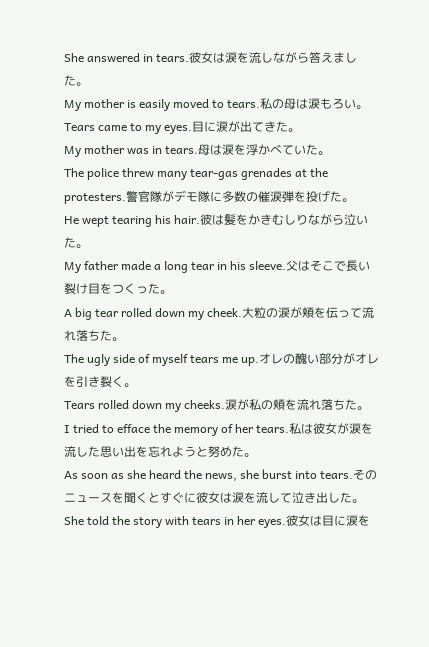She answered in tears.彼女は涙を流しながら答えました。
My mother is easily moved to tears.私の母は涙もろい。
Tears came to my eyes.目に涙が出てきた。
My mother was in tears.母は涙を浮かべていた。
The police threw many tear-gas grenades at the protesters.警官隊がデモ隊に多数の催涙弾を投げた。
He wept tearing his hair.彼は髪をかきむしりながら泣いた。
My father made a long tear in his sleeve.父はそこで長い裂け目をつくった。
A big tear rolled down my cheek.大粒の涙が頬を伝って流れ落ちた。
The ugly side of myself tears me up.オレの醜い部分がオレを引き裂く。
Tears rolled down my cheeks.涙が私の頬を流れ落ちた。
I tried to efface the memory of her tears.私は彼女が涙を流した思い出を忘れようと努めた。
As soon as she heard the news, she burst into tears.そのニュースを聞くとすぐに彼女は涙を流して泣き出した。
She told the story with tears in her eyes.彼女は目に涙を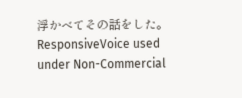浮かべてその話をした。
ResponsiveVoice used under Non-Commercial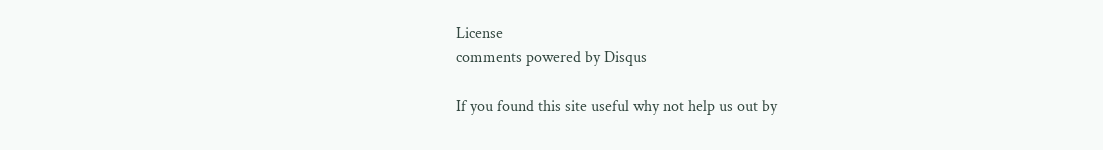License
comments powered by Disqus

If you found this site useful why not help us out by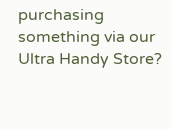purchasing something via our Ultra Handy Store?